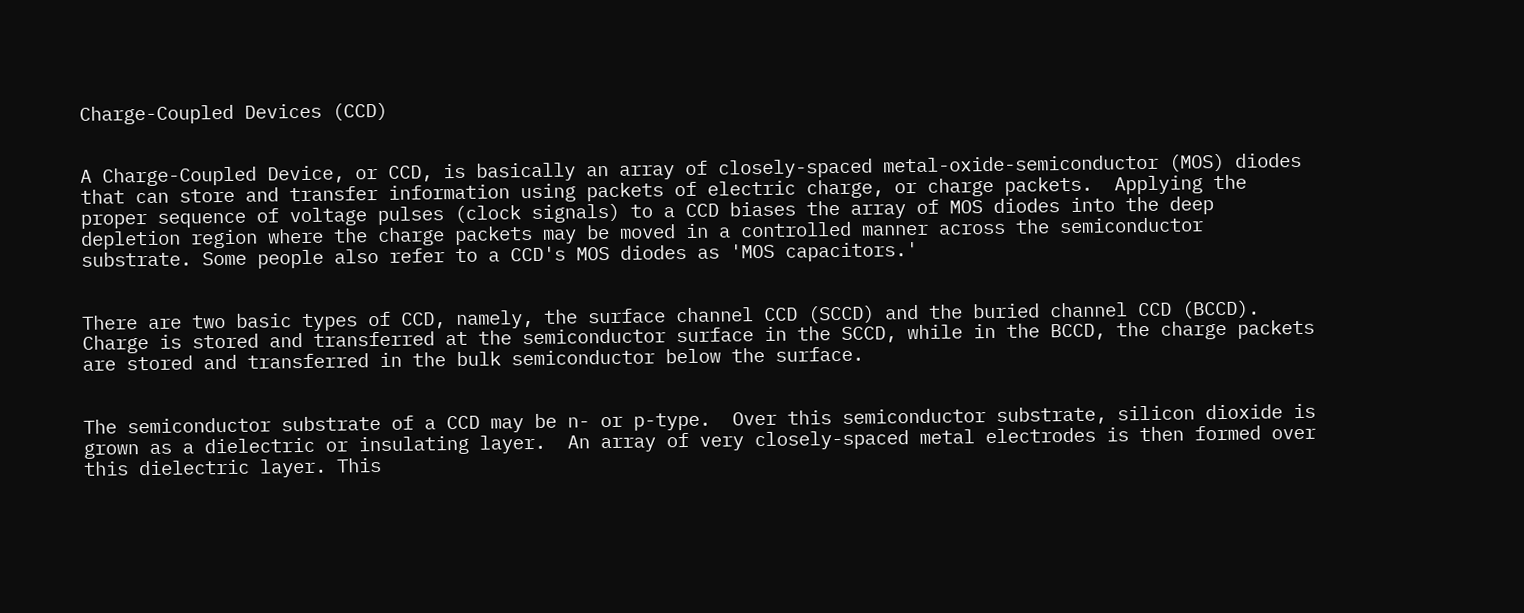Charge-Coupled Devices (CCD)


A Charge-Coupled Device, or CCD, is basically an array of closely-spaced metal-oxide-semiconductor (MOS) diodes that can store and transfer information using packets of electric charge, or charge packets.  Applying the proper sequence of voltage pulses (clock signals) to a CCD biases the array of MOS diodes into the deep depletion region where the charge packets may be moved in a controlled manner across the semiconductor substrate. Some people also refer to a CCD's MOS diodes as 'MOS capacitors.'


There are two basic types of CCD, namely, the surface channel CCD (SCCD) and the buried channel CCD (BCCD).  Charge is stored and transferred at the semiconductor surface in the SCCD, while in the BCCD, the charge packets are stored and transferred in the bulk semiconductor below the surface.


The semiconductor substrate of a CCD may be n- or p-type.  Over this semiconductor substrate, silicon dioxide is grown as a dielectric or insulating layer.  An array of very closely-spaced metal electrodes is then formed over this dielectric layer. This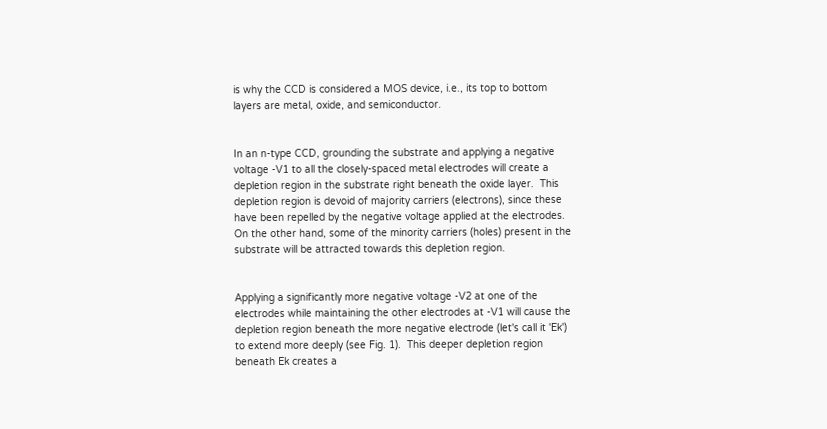is why the CCD is considered a MOS device, i.e., its top to bottom layers are metal, oxide, and semiconductor.


In an n-type CCD, grounding the substrate and applying a negative voltage -V1 to all the closely-spaced metal electrodes will create a depletion region in the substrate right beneath the oxide layer.  This depletion region is devoid of majority carriers (electrons), since these have been repelled by the negative voltage applied at the electrodes.  On the other hand, some of the minority carriers (holes) present in the substrate will be attracted towards this depletion region.


Applying a significantly more negative voltage -V2 at one of the electrodes while maintaining the other electrodes at -V1 will cause the depletion region beneath the more negative electrode (let's call it 'Ek') to extend more deeply (see Fig. 1).  This deeper depletion region beneath Ek creates a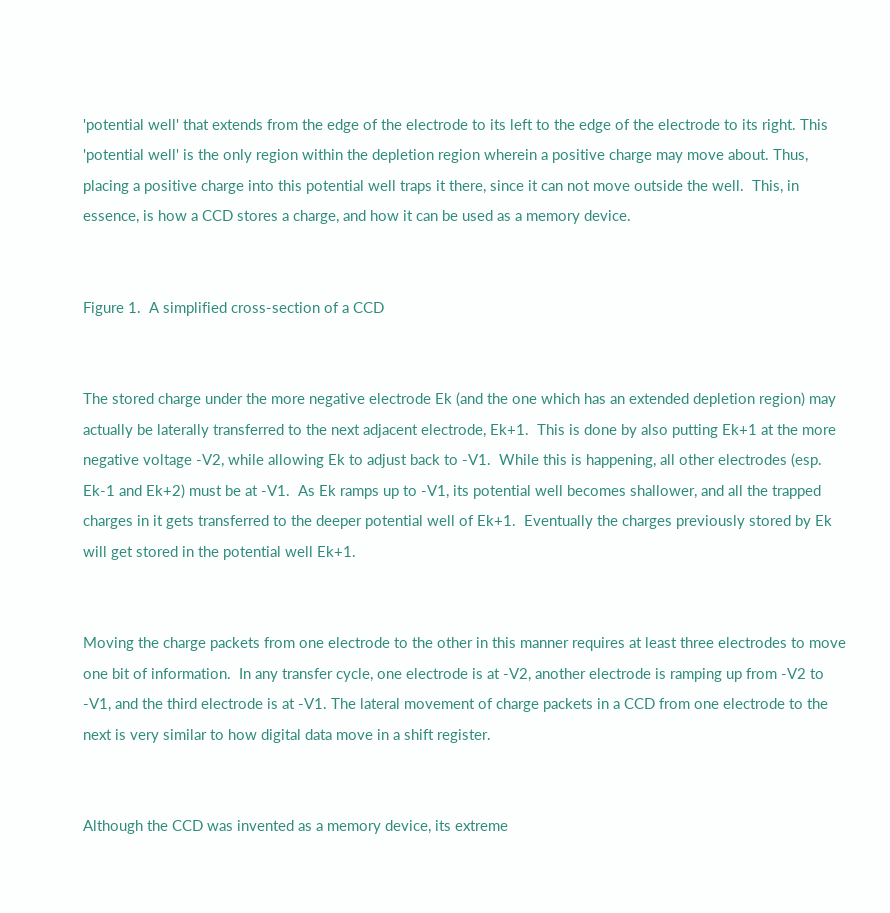'potential well' that extends from the edge of the electrode to its left to the edge of the electrode to its right. This 'potential well' is the only region within the depletion region wherein a positive charge may move about. Thus, placing a positive charge into this potential well traps it there, since it can not move outside the well.  This, in essence, is how a CCD stores a charge, and how it can be used as a memory device.


Figure 1.  A simplified cross-section of a CCD


The stored charge under the more negative electrode Ek (and the one which has an extended depletion region) may actually be laterally transferred to the next adjacent electrode, Ek+1.  This is done by also putting Ek+1 at the more negative voltage -V2, while allowing Ek to adjust back to -V1.  While this is happening, all other electrodes (esp. Ek-1 and Ek+2) must be at -V1.  As Ek ramps up to -V1, its potential well becomes shallower, and all the trapped charges in it gets transferred to the deeper potential well of Ek+1.  Eventually the charges previously stored by Ek will get stored in the potential well Ek+1.


Moving the charge packets from one electrode to the other in this manner requires at least three electrodes to move one bit of information.  In any transfer cycle, one electrode is at -V2, another electrode is ramping up from -V2 to -V1, and the third electrode is at -V1. The lateral movement of charge packets in a CCD from one electrode to the next is very similar to how digital data move in a shift register.


Although the CCD was invented as a memory device, its extreme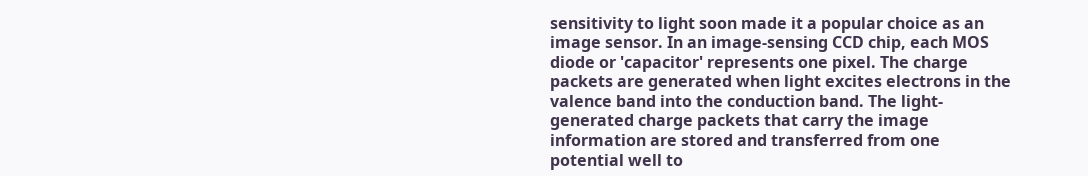sensitivity to light soon made it a popular choice as an image sensor. In an image-sensing CCD chip, each MOS diode or 'capacitor' represents one pixel. The charge packets are generated when light excites electrons in the valence band into the conduction band. The light-generated charge packets that carry the image information are stored and transferred from one potential well to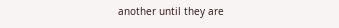another until they are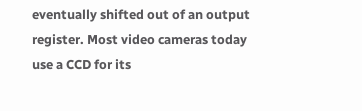eventually shifted out of an output register. Most video cameras today use a CCD for its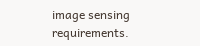image sensing requirements.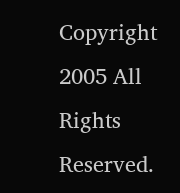Copyright 2005 All Rights Reserved.